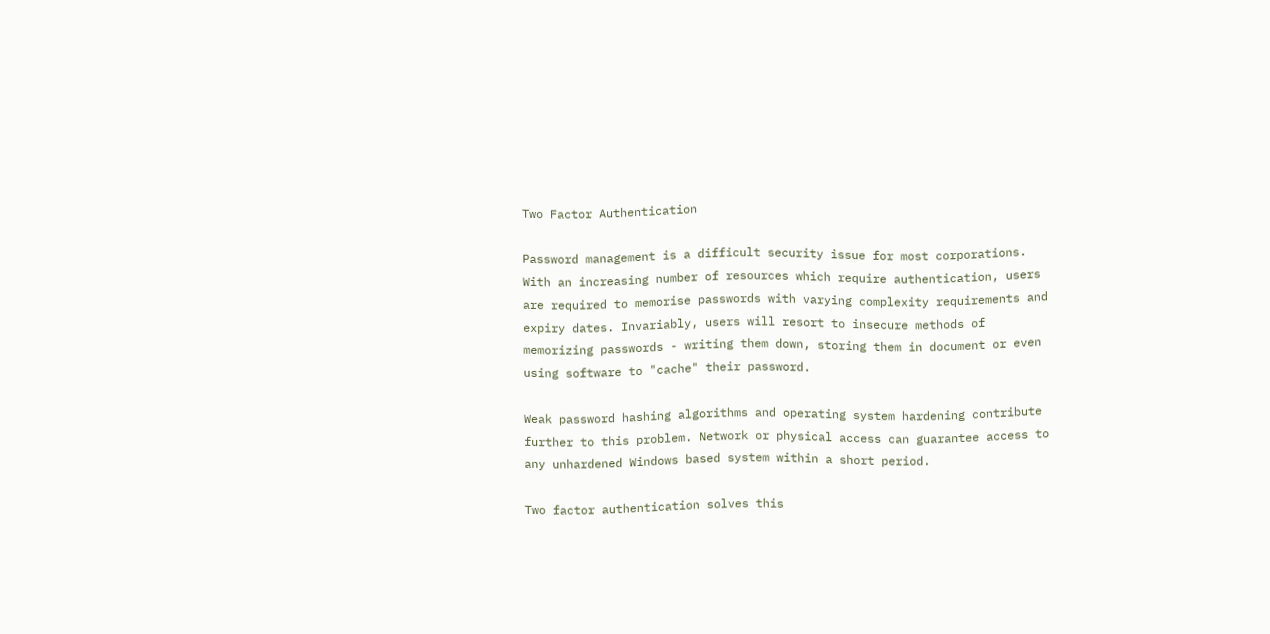Two Factor Authentication

Password management is a difficult security issue for most corporations. With an increasing number of resources which require authentication, users are required to memorise passwords with varying complexity requirements and expiry dates. Invariably, users will resort to insecure methods of memorizing passwords - writing them down, storing them in document or even using software to "cache" their password.

Weak password hashing algorithms and operating system hardening contribute further to this problem. Network or physical access can guarantee access to any unhardened Windows based system within a short period.

Two factor authentication solves this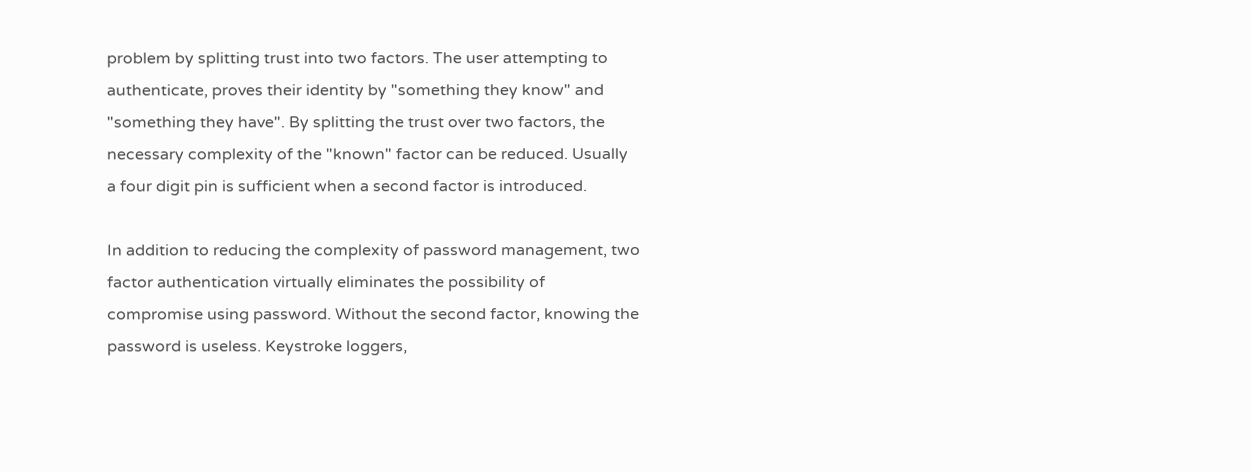problem by splitting trust into two factors. The user attempting to authenticate, proves their identity by "something they know" and "something they have". By splitting the trust over two factors, the necessary complexity of the "known" factor can be reduced. Usually a four digit pin is sufficient when a second factor is introduced.

In addition to reducing the complexity of password management, two factor authentication virtually eliminates the possibility of compromise using password. Without the second factor, knowing the password is useless. Keystroke loggers,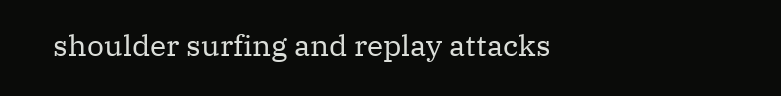shoulder surfing and replay attacks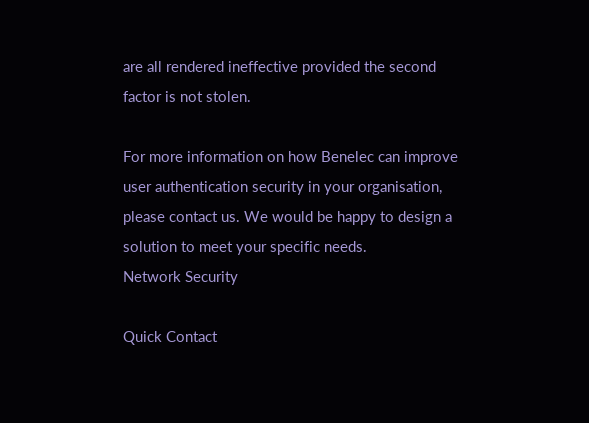are all rendered ineffective provided the second factor is not stolen.

For more information on how Benelec can improve user authentication security in your organisation, please contact us. We would be happy to design a solution to meet your specific needs.
Network Security

Quick Contact